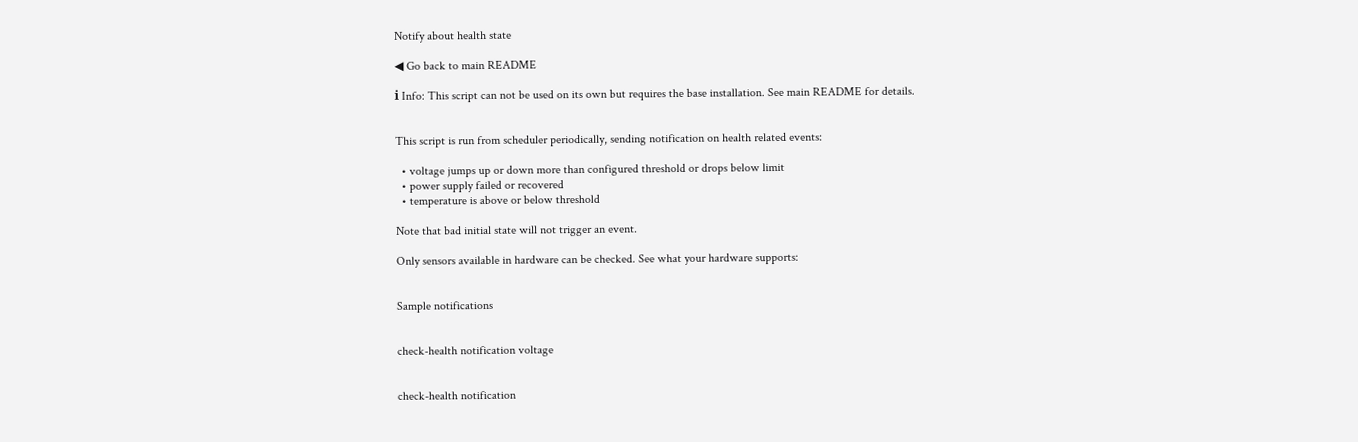Notify about health state

◀ Go back to main README

ℹ Info: This script can not be used on its own but requires the base installation. See main README for details.


This script is run from scheduler periodically, sending notification on health related events:

  • voltage jumps up or down more than configured threshold or drops below limit
  • power supply failed or recovered
  • temperature is above or below threshold

Note that bad initial state will not trigger an event.

Only sensors available in hardware can be checked. See what your hardware supports:


Sample notifications


check-health notification voltage


check-health notification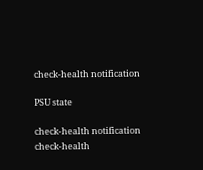check-health notification

PSU state

check-health notification
check-health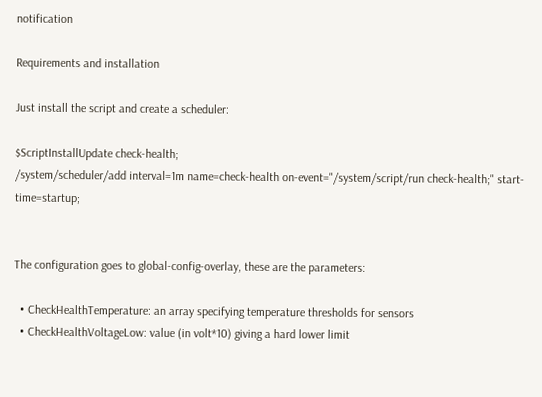notification

Requirements and installation

Just install the script and create a scheduler:

$ScriptInstallUpdate check-health;
/system/scheduler/add interval=1m name=check-health on-event="/system/script/run check-health;" start-time=startup;


The configuration goes to global-config-overlay, these are the parameters:

  • CheckHealthTemperature: an array specifying temperature thresholds for sensors
  • CheckHealthVoltageLow: value (in volt*10) giving a hard lower limit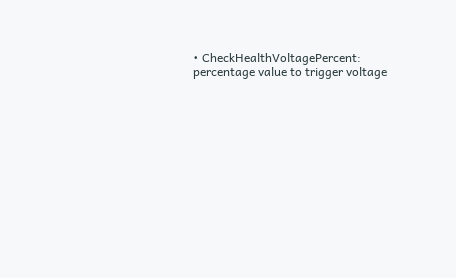• CheckHealthVoltagePercent: percentage value to trigger voltage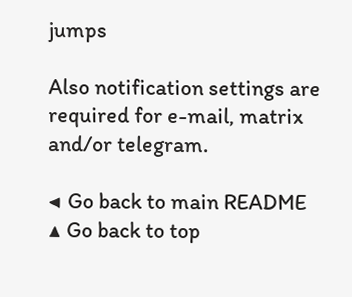jumps

Also notification settings are required for e-mail, matrix and/or telegram.

◀ Go back to main README
▲ Go back to top